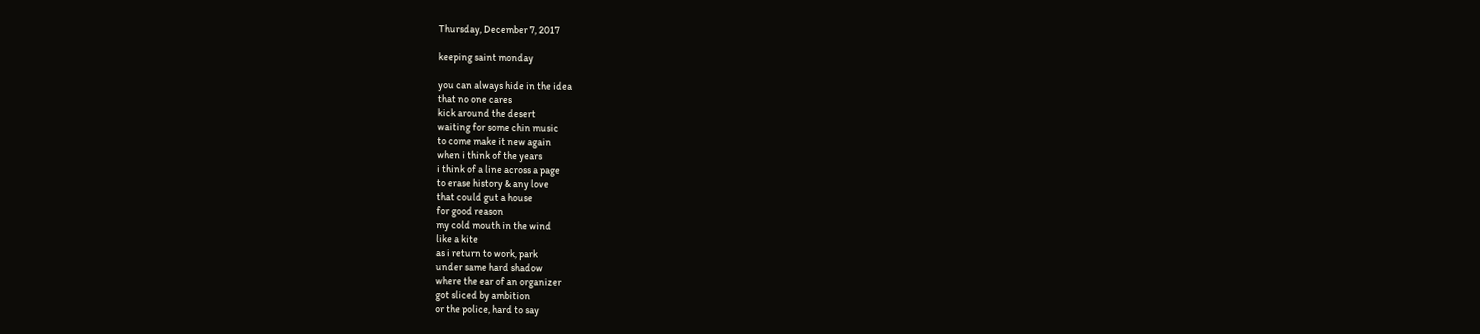Thursday, December 7, 2017

keeping saint monday

you can always hide in the idea
that no one cares
kick around the desert
waiting for some chin music
to come make it new again
when i think of the years
i think of a line across a page
to erase history & any love
that could gut a house
for good reason
my cold mouth in the wind
like a kite
as i return to work, park
under same hard shadow
where the ear of an organizer
got sliced by ambition
or the police, hard to say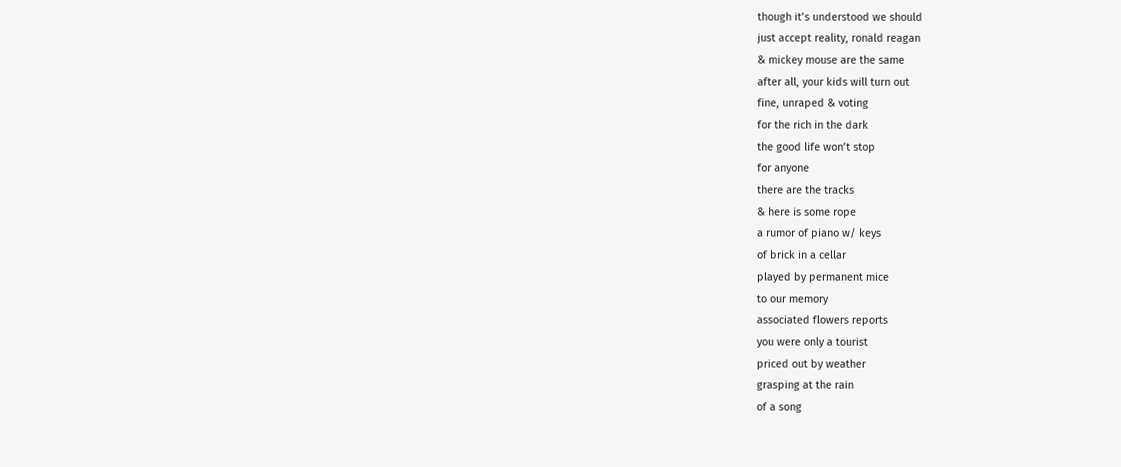though it’s understood we should
just accept reality, ronald reagan
& mickey mouse are the same
after all, your kids will turn out
fine, unraped & voting
for the rich in the dark
the good life won’t stop
for anyone
there are the tracks
& here is some rope
a rumor of piano w/ keys
of brick in a cellar
played by permanent mice
to our memory
associated flowers reports
you were only a tourist
priced out by weather
grasping at the rain
of a song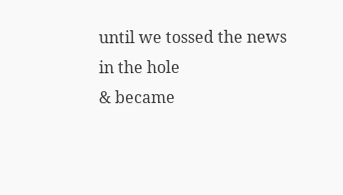until we tossed the news
in the hole
& became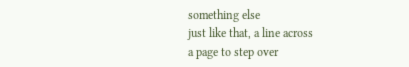something else
just like that, a line across
a page to step over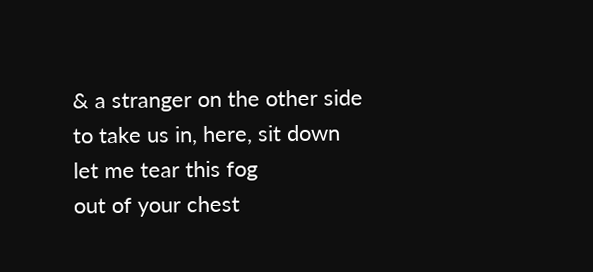& a stranger on the other side
to take us in, here, sit down
let me tear this fog
out of your chest